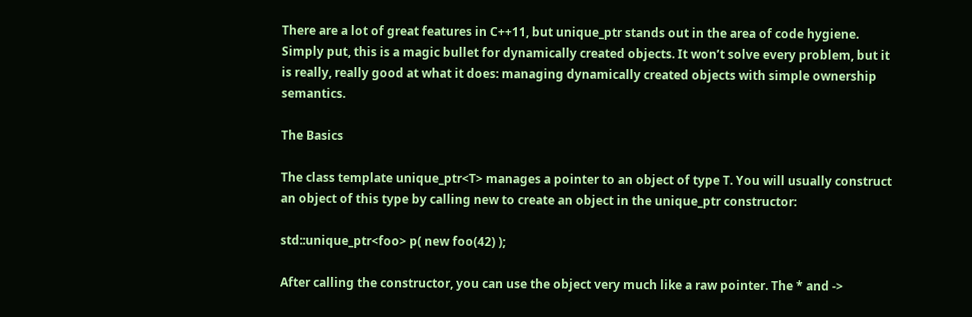There are a lot of great features in C++11, but unique_ptr stands out in the area of code hygiene. Simply put, this is a magic bullet for dynamically created objects. It won’t solve every problem, but it is really, really good at what it does: managing dynamically created objects with simple ownership semantics.

The Basics

The class template unique_ptr<T> manages a pointer to an object of type T. You will usually construct an object of this type by calling new to create an object in the unique_ptr constructor:

std::unique_ptr<foo> p( new foo(42) );

After calling the constructor, you can use the object very much like a raw pointer. The * and ->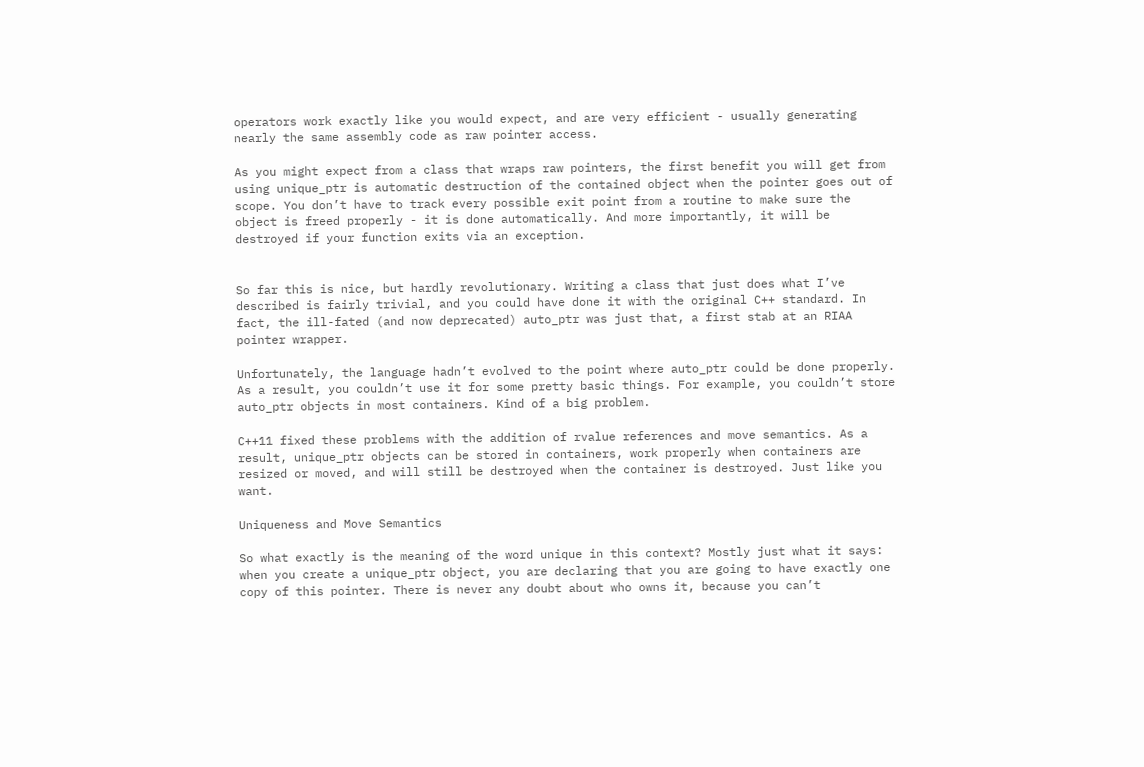operators work exactly like you would expect, and are very efficient - usually generating nearly the same assembly code as raw pointer access.

As you might expect from a class that wraps raw pointers, the first benefit you will get from using unique_ptr is automatic destruction of the contained object when the pointer goes out of scope. You don’t have to track every possible exit point from a routine to make sure the object is freed properly - it is done automatically. And more importantly, it will be destroyed if your function exits via an exception.


So far this is nice, but hardly revolutionary. Writing a class that just does what I’ve described is fairly trivial, and you could have done it with the original C++ standard. In fact, the ill-fated (and now deprecated) auto_ptr was just that, a first stab at an RIAA pointer wrapper.

Unfortunately, the language hadn’t evolved to the point where auto_ptr could be done properly. As a result, you couldn’t use it for some pretty basic things. For example, you couldn’t store auto_ptr objects in most containers. Kind of a big problem.

C++11 fixed these problems with the addition of rvalue references and move semantics. As a result, unique_ptr objects can be stored in containers, work properly when containers are resized or moved, and will still be destroyed when the container is destroyed. Just like you want.

Uniqueness and Move Semantics

So what exactly is the meaning of the word unique in this context? Mostly just what it says: when you create a unique_ptr object, you are declaring that you are going to have exactly one copy of this pointer. There is never any doubt about who owns it, because you can’t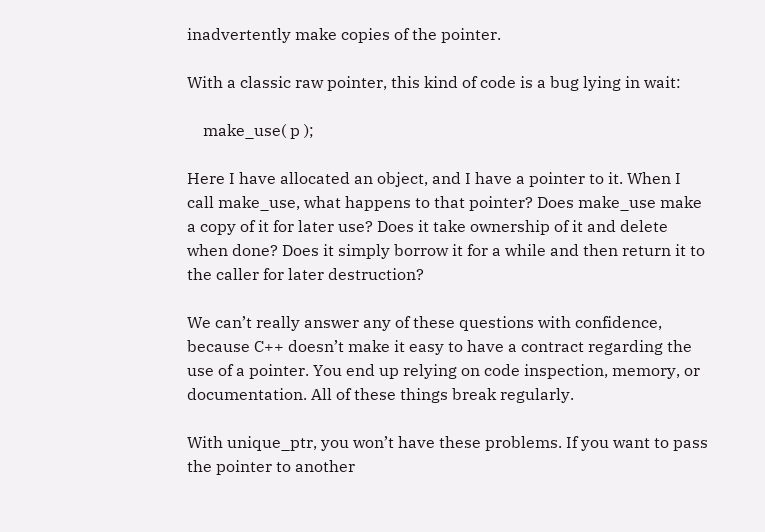inadvertently make copies of the pointer.

With a classic raw pointer, this kind of code is a bug lying in wait:

    make_use( p );

Here I have allocated an object, and I have a pointer to it. When I call make_use, what happens to that pointer? Does make_use make a copy of it for later use? Does it take ownership of it and delete when done? Does it simply borrow it for a while and then return it to the caller for later destruction?

We can’t really answer any of these questions with confidence, because C++ doesn’t make it easy to have a contract regarding the use of a pointer. You end up relying on code inspection, memory, or documentation. All of these things break regularly.

With unique_ptr, you won’t have these problems. If you want to pass the pointer to another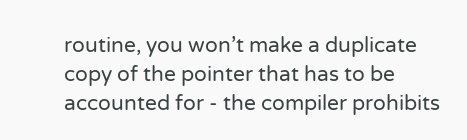routine, you won’t make a duplicate copy of the pointer that has to be accounted for - the compiler prohibits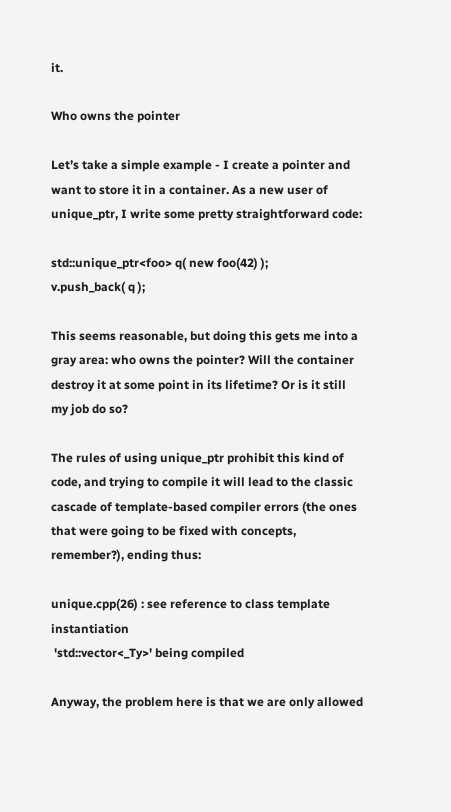it.

Who owns the pointer

Let’s take a simple example - I create a pointer and want to store it in a container. As a new user of unique_ptr, I write some pretty straightforward code:

std::unique_ptr<foo> q( new foo(42) );
v.push_back( q );

This seems reasonable, but doing this gets me into a gray area: who owns the pointer? Will the container destroy it at some point in its lifetime? Or is it still my job do so?

The rules of using unique_ptr prohibit this kind of code, and trying to compile it will lead to the classic cascade of template-based compiler errors (the ones that were going to be fixed with concepts, remember?), ending thus:

unique.cpp(26) : see reference to class template instantiation
 'std::vector<_Ty>' being compiled

Anyway, the problem here is that we are only allowed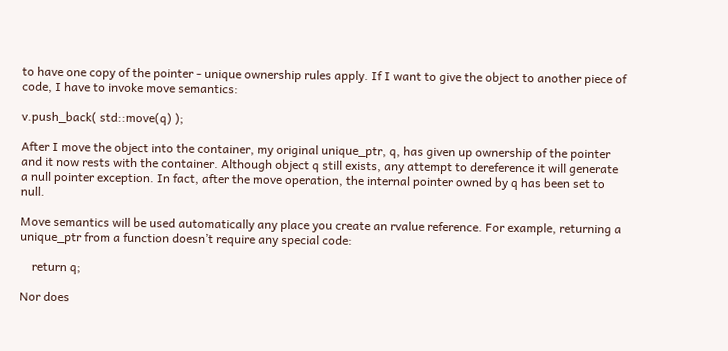to have one copy of the pointer - unique ownership rules apply. If I want to give the object to another piece of code, I have to invoke move semantics:

v.push_back( std::move(q) );

After I move the object into the container, my original unique_ptr, q, has given up ownership of the pointer and it now rests with the container. Although object q still exists, any attempt to dereference it will generate a null pointer exception. In fact, after the move operation, the internal pointer owned by q has been set to null.

Move semantics will be used automatically any place you create an rvalue reference. For example, returning a unique_ptr from a function doesn’t require any special code:

    return q;

Nor does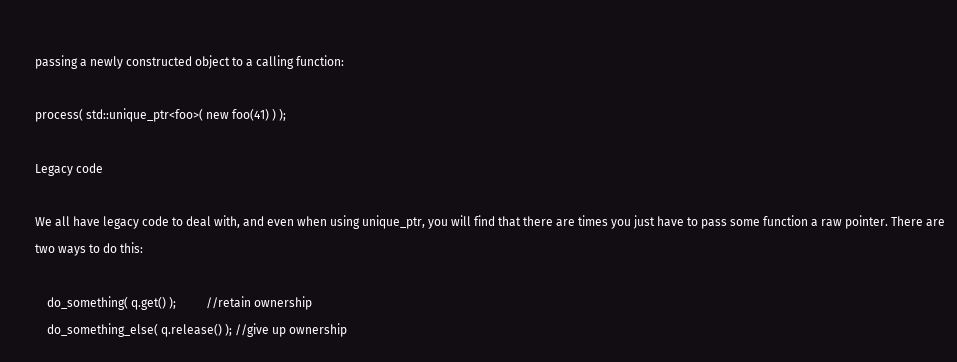passing a newly constructed object to a calling function:

process( std::unique_ptr<foo>( new foo(41) ) );

Legacy code

We all have legacy code to deal with, and even when using unique_ptr, you will find that there are times you just have to pass some function a raw pointer. There are two ways to do this:

    do_something( q.get() );          //retain ownership
    do_something_else( q.release() ); //give up ownership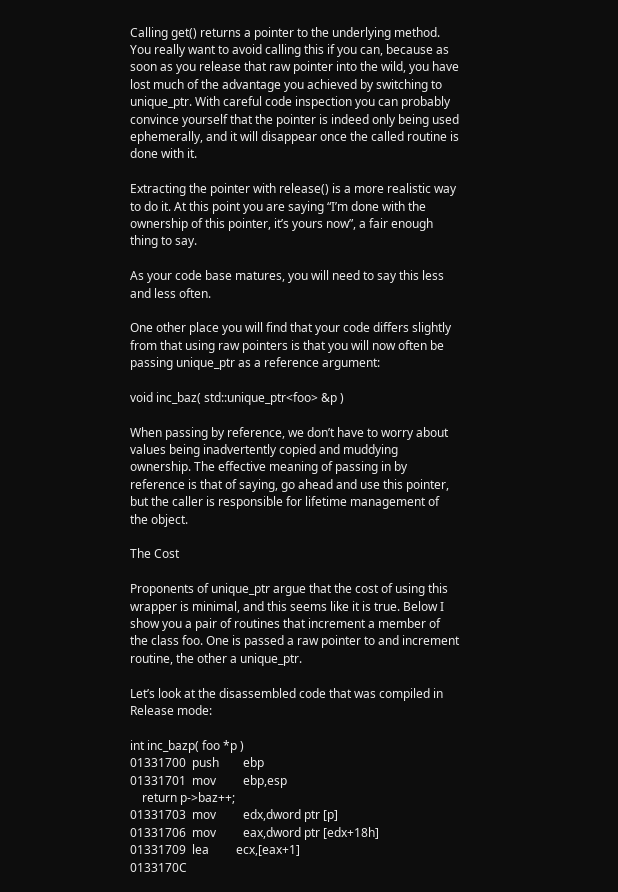Calling get() returns a pointer to the underlying method. You really want to avoid calling this if you can, because as soon as you release that raw pointer into the wild, you have lost much of the advantage you achieved by switching to unique_ptr. With careful code inspection you can probably convince yourself that the pointer is indeed only being used ephemerally, and it will disappear once the called routine is done with it.

Extracting the pointer with release() is a more realistic way to do it. At this point you are saying “I’m done with the ownership of this pointer, it’s yours now”, a fair enough thing to say.

As your code base matures, you will need to say this less and less often.

One other place you will find that your code differs slightly from that using raw pointers is that you will now often be passing unique_ptr as a reference argument:

void inc_baz( std::unique_ptr<foo> &p )

When passing by reference, we don’t have to worry about values being inadvertently copied and muddying ownership. The effective meaning of passing in by reference is that of saying, go ahead and use this pointer, but the caller is responsible for lifetime management of the object.

The Cost

Proponents of unique_ptr argue that the cost of using this wrapper is minimal, and this seems like it is true. Below I show you a pair of routines that increment a member of the class foo. One is passed a raw pointer to and increment routine, the other a unique_ptr.

Let’s look at the disassembled code that was compiled in Release mode:

int inc_bazp( foo *p )
01331700  push        ebp
01331701  mov         ebp,esp
    return p->baz++;
01331703  mov         edx,dword ptr [p]
01331706  mov         eax,dword ptr [edx+18h]
01331709  lea         ecx,[eax+1]
0133170C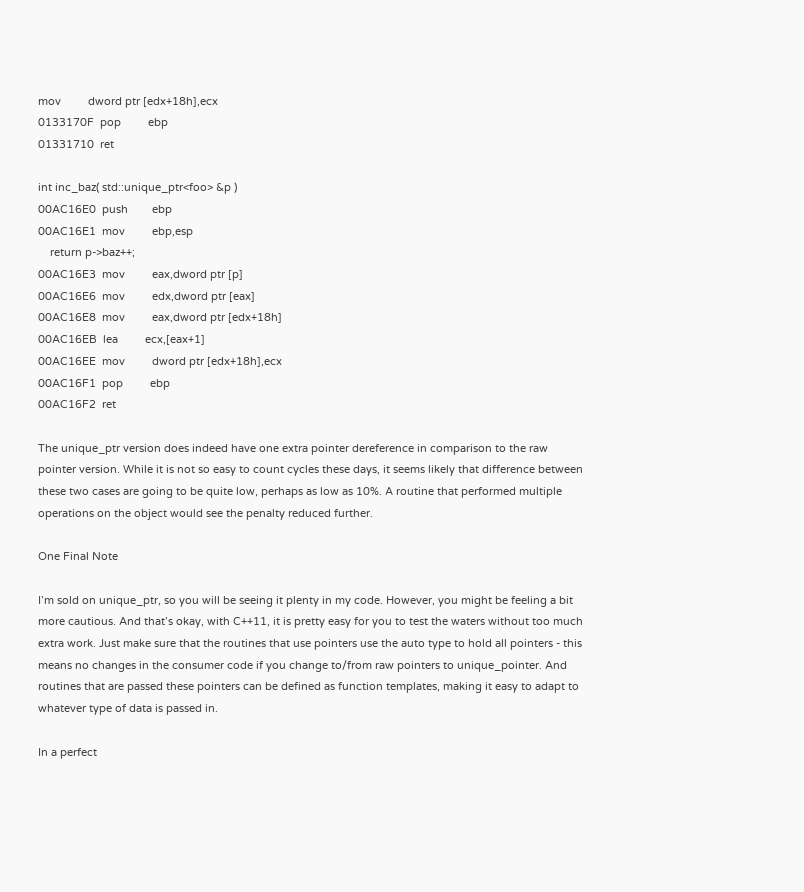mov         dword ptr [edx+18h],ecx
0133170F  pop         ebp
01331710  ret

int inc_baz( std::unique_ptr<foo> &p )
00AC16E0  push        ebp
00AC16E1  mov         ebp,esp
    return p->baz++;
00AC16E3  mov         eax,dword ptr [p]
00AC16E6  mov         edx,dword ptr [eax]
00AC16E8  mov         eax,dword ptr [edx+18h]
00AC16EB  lea         ecx,[eax+1]
00AC16EE  mov         dword ptr [edx+18h],ecx
00AC16F1  pop         ebp
00AC16F2  ret

The unique_ptr version does indeed have one extra pointer dereference in comparison to the raw pointer version. While it is not so easy to count cycles these days, it seems likely that difference between these two cases are going to be quite low, perhaps as low as 10%. A routine that performed multiple operations on the object would see the penalty reduced further.

One Final Note

I’m sold on unique_ptr, so you will be seeing it plenty in my code. However, you might be feeling a bit more cautious. And that’s okay, with C++11, it is pretty easy for you to test the waters without too much extra work. Just make sure that the routines that use pointers use the auto type to hold all pointers - this means no changes in the consumer code if you change to/from raw pointers to unique_pointer. And routines that are passed these pointers can be defined as function templates, making it easy to adapt to whatever type of data is passed in.

In a perfect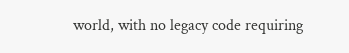world, with no legacy code requiring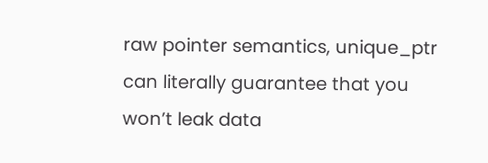raw pointer semantics, unique_ptr can literally guarantee that you won’t leak data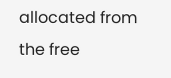allocated from the free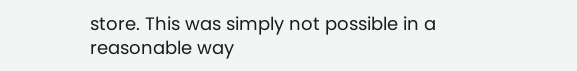store. This was simply not possible in a reasonable way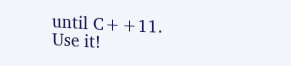until C++11. Use it!